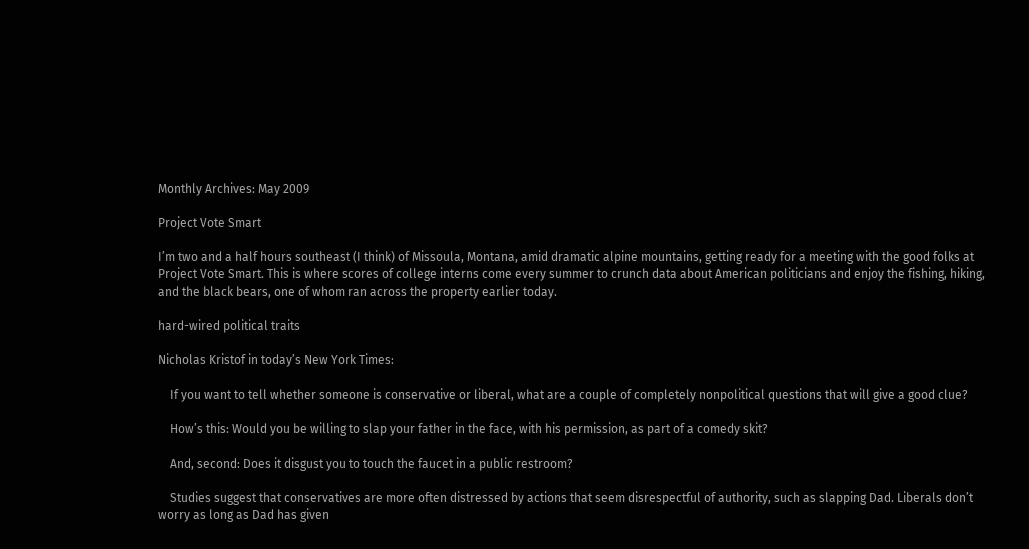Monthly Archives: May 2009

Project Vote Smart

I’m two and a half hours southeast (I think) of Missoula, Montana, amid dramatic alpine mountains, getting ready for a meeting with the good folks at Project Vote Smart. This is where scores of college interns come every summer to crunch data about American politicians and enjoy the fishing, hiking, and the black bears, one of whom ran across the property earlier today.

hard-wired political traits

Nicholas Kristof in today’s New York Times:

    If you want to tell whether someone is conservative or liberal, what are a couple of completely nonpolitical questions that will give a good clue?

    How’s this: Would you be willing to slap your father in the face, with his permission, as part of a comedy skit?

    And, second: Does it disgust you to touch the faucet in a public restroom?

    Studies suggest that conservatives are more often distressed by actions that seem disrespectful of authority, such as slapping Dad. Liberals don’t worry as long as Dad has given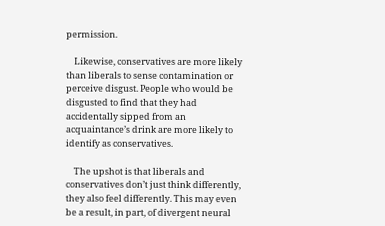permission.

    Likewise, conservatives are more likely than liberals to sense contamination or perceive disgust. People who would be disgusted to find that they had accidentally sipped from an acquaintance’s drink are more likely to identify as conservatives.

    The upshot is that liberals and conservatives don’t just think differently, they also feel differently. This may even be a result, in part, of divergent neural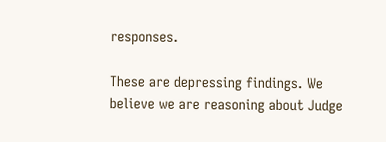responses.

These are depressing findings. We believe we are reasoning about Judge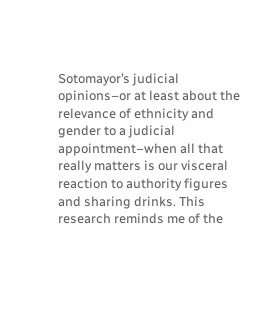Sotomayor’s judicial opinions–or at least about the relevance of ethnicity and gender to a judicial appointment–when all that really matters is our visceral reaction to authority figures and sharing drinks. This research reminds me of the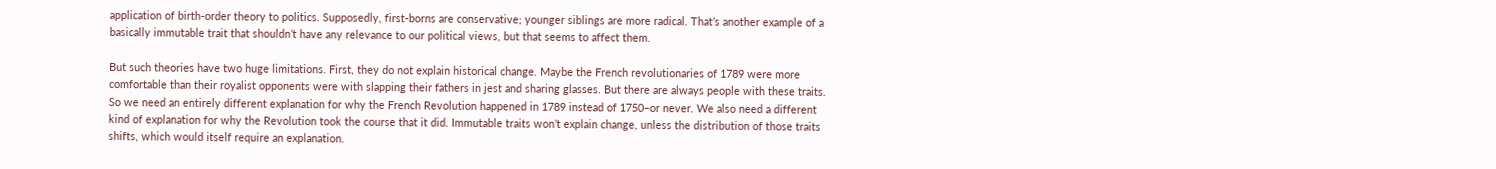application of birth-order theory to politics. Supposedly, first-borns are conservative; younger siblings are more radical. That’s another example of a basically immutable trait that shouldn’t have any relevance to our political views, but that seems to affect them.

But such theories have two huge limitations. First, they do not explain historical change. Maybe the French revolutionaries of 1789 were more comfortable than their royalist opponents were with slapping their fathers in jest and sharing glasses. But there are always people with these traits. So we need an entirely different explanation for why the French Revolution happened in 1789 instead of 1750–or never. We also need a different kind of explanation for why the Revolution took the course that it did. Immutable traits won’t explain change, unless the distribution of those traits shifts, which would itself require an explanation.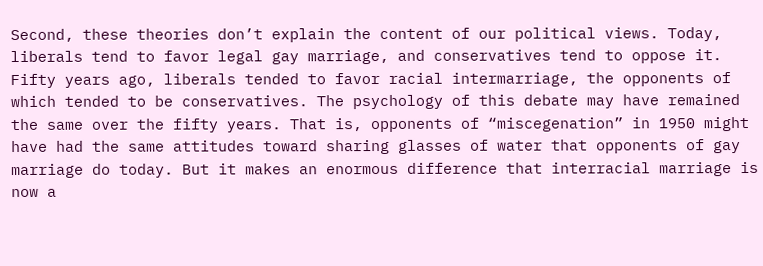Second, these theories don’t explain the content of our political views. Today, liberals tend to favor legal gay marriage, and conservatives tend to oppose it. Fifty years ago, liberals tended to favor racial intermarriage, the opponents of which tended to be conservatives. The psychology of this debate may have remained the same over the fifty years. That is, opponents of “miscegenation” in 1950 might have had the same attitudes toward sharing glasses of water that opponents of gay marriage do today. But it makes an enormous difference that interracial marriage is now a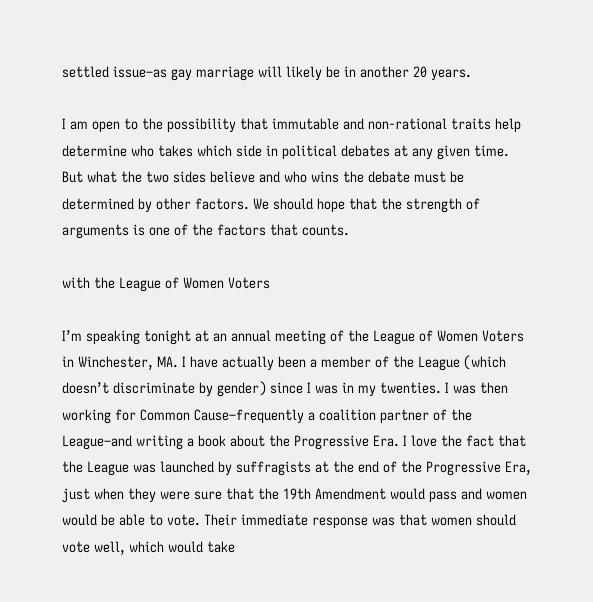settled issue–as gay marriage will likely be in another 20 years.

I am open to the possibility that immutable and non-rational traits help determine who takes which side in political debates at any given time. But what the two sides believe and who wins the debate must be determined by other factors. We should hope that the strength of arguments is one of the factors that counts.

with the League of Women Voters

I’m speaking tonight at an annual meeting of the League of Women Voters in Winchester, MA. I have actually been a member of the League (which doesn’t discriminate by gender) since I was in my twenties. I was then working for Common Cause–frequently a coalition partner of the League–and writing a book about the Progressive Era. I love the fact that the League was launched by suffragists at the end of the Progressive Era, just when they were sure that the 19th Amendment would pass and women would be able to vote. Their immediate response was that women should vote well, which would take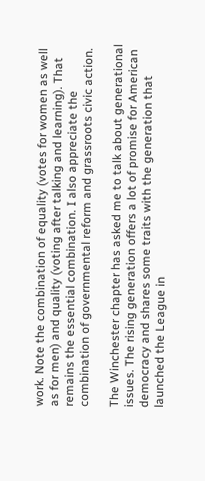work. Note the combination of equality (votes for women as well as for men) and quality (voting after talking and learning). That remains the essential combination. I also appreciate the combination of governmental reform and grassroots civic action.

The Winchester chapter has asked me to talk about generational issues. The rising generation offers a lot of promise for American democracy and shares some traits with the generation that launched the League in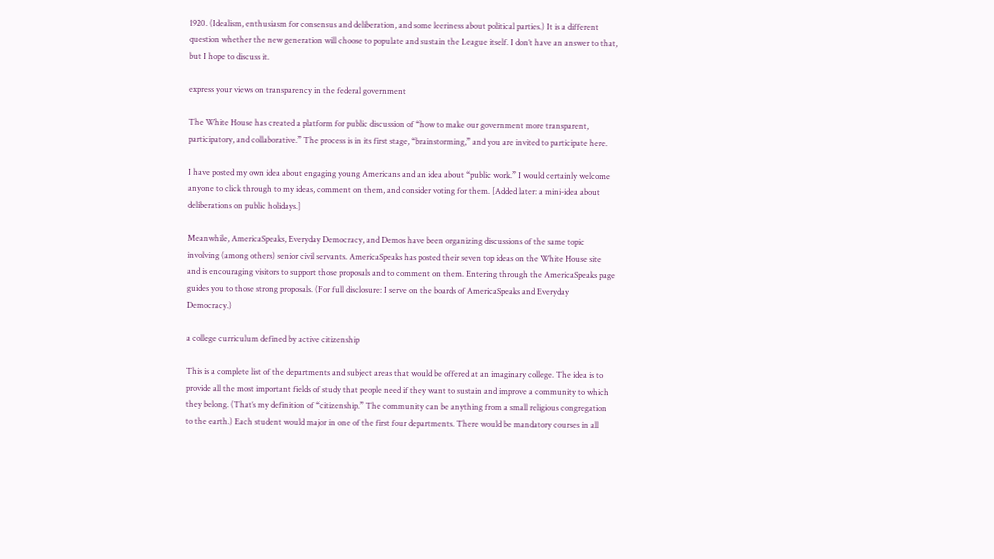1920. (Idealism, enthusiasm for consensus and deliberation, and some leeriness about political parties.) It is a different question whether the new generation will choose to populate and sustain the League itself. I don’t have an answer to that, but I hope to discuss it.

express your views on transparency in the federal government

The White House has created a platform for public discussion of “how to make our government more transparent, participatory, and collaborative.” The process is in its first stage, “brainstorming,” and you are invited to participate here.

I have posted my own idea about engaging young Americans and an idea about “public work.” I would certainly welcome anyone to click through to my ideas, comment on them, and consider voting for them. [Added later: a mini-idea about deliberations on public holidays.]

Meanwhile, AmericaSpeaks, Everyday Democracy, and Demos have been organizing discussions of the same topic involving (among others) senior civil servants. AmericaSpeaks has posted their seven top ideas on the White House site and is encouraging visitors to support those proposals and to comment on them. Entering through the AmericaSpeaks page guides you to those strong proposals. (For full disclosure: I serve on the boards of AmericaSpeaks and Everyday Democracy.)

a college curriculum defined by active citizenship

This is a complete list of the departments and subject areas that would be offered at an imaginary college. The idea is to provide all the most important fields of study that people need if they want to sustain and improve a community to which they belong. (That’s my definition of “citizenship.” The community can be anything from a small religious congregation to the earth.) Each student would major in one of the first four departments. There would be mandatory courses in all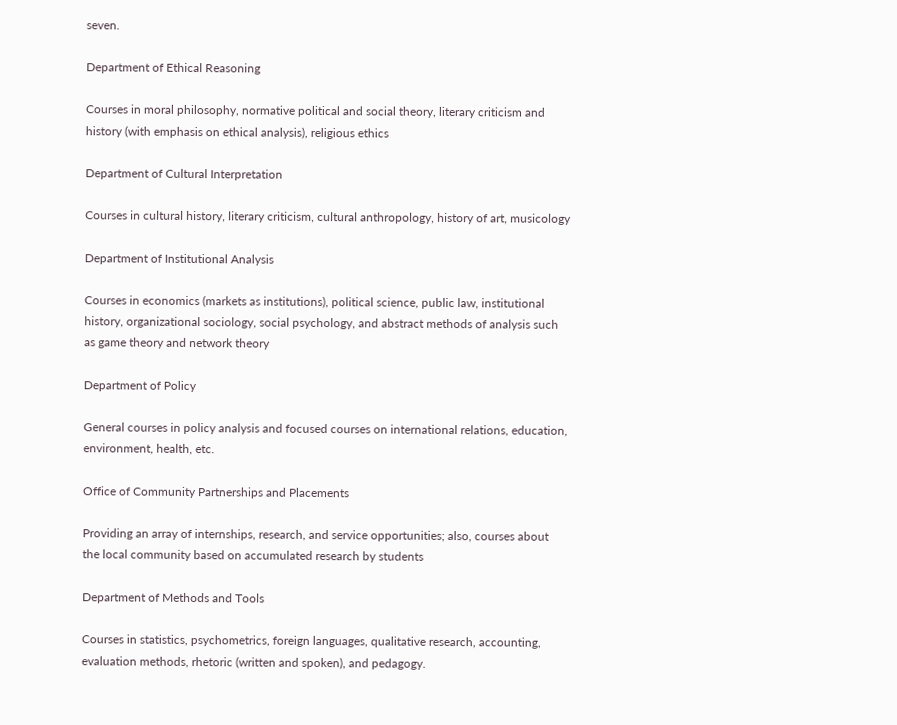seven.

Department of Ethical Reasoning

Courses in moral philosophy, normative political and social theory, literary criticism and history (with emphasis on ethical analysis), religious ethics

Department of Cultural Interpretation

Courses in cultural history, literary criticism, cultural anthropology, history of art, musicology

Department of Institutional Analysis

Courses in economics (markets as institutions), political science, public law, institutional history, organizational sociology, social psychology, and abstract methods of analysis such as game theory and network theory

Department of Policy

General courses in policy analysis and focused courses on international relations, education, environment, health, etc.

Office of Community Partnerships and Placements

Providing an array of internships, research, and service opportunities; also, courses about the local community based on accumulated research by students

Department of Methods and Tools

Courses in statistics, psychometrics, foreign languages, qualitative research, accounting, evaluation methods, rhetoric (written and spoken), and pedagogy.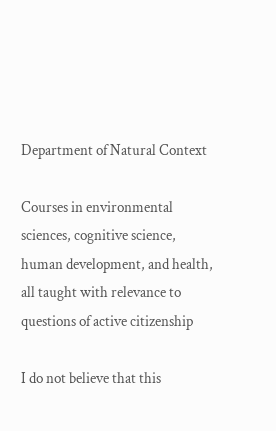Department of Natural Context

Courses in environmental sciences, cognitive science, human development, and health, all taught with relevance to questions of active citizenship

I do not believe that this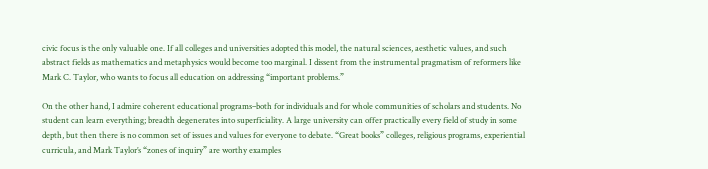civic focus is the only valuable one. If all colleges and universities adopted this model, the natural sciences, aesthetic values, and such abstract fields as mathematics and metaphysics would become too marginal. I dissent from the instrumental pragmatism of reformers like Mark C. Taylor, who wants to focus all education on addressing “important problems.”

On the other hand, I admire coherent educational programs–both for individuals and for whole communities of scholars and students. No student can learn everything; breadth degenerates into superficiality. A large university can offer practically every field of study in some depth, but then there is no common set of issues and values for everyone to debate. “Great books” colleges, religious programs, experiential curricula, and Mark Taylor’s “zones of inquiry” are worthy examples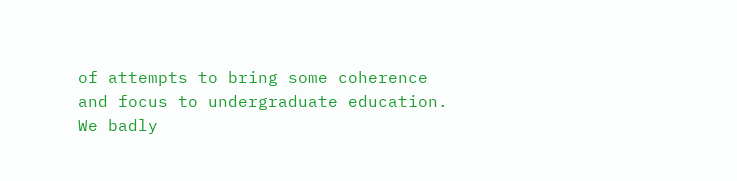of attempts to bring some coherence and focus to undergraduate education. We badly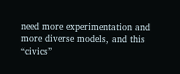need more experimentation and more diverse models, and this “civics”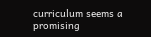curriculum seems a promising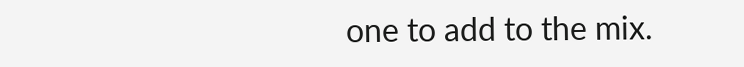one to add to the mix.